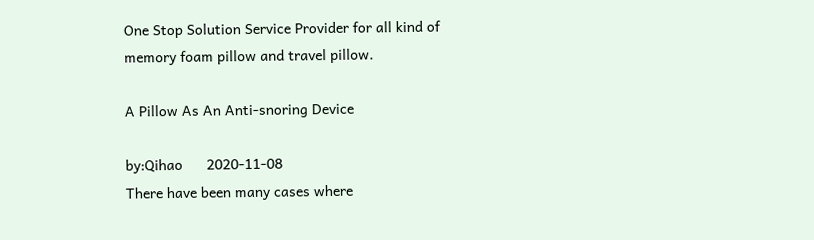One Stop Solution Service Provider for all kind of memory foam pillow and travel pillow.

A Pillow As An Anti-snoring Device

by:Qihao      2020-11-08
There have been many cases where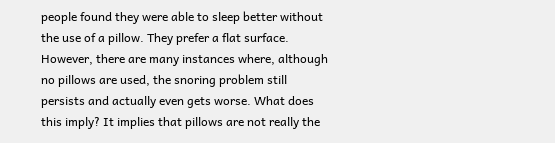people found they were able to sleep better without the use of a pillow. They prefer a flat surface. However, there are many instances where, although no pillows are used, the snoring problem still persists and actually even gets worse. What does this imply? It implies that pillows are not really the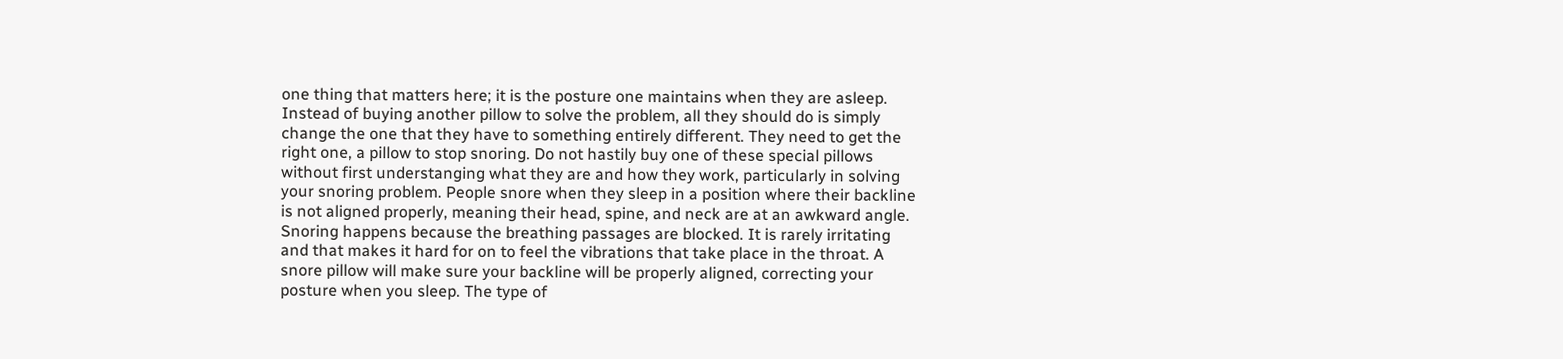one thing that matters here; it is the posture one maintains when they are asleep. Instead of buying another pillow to solve the problem, all they should do is simply change the one that they have to something entirely different. They need to get the right one, a pillow to stop snoring. Do not hastily buy one of these special pillows without first understanging what they are and how they work, particularly in solving your snoring problem. People snore when they sleep in a position where their backline is not aligned properly, meaning their head, spine, and neck are at an awkward angle. Snoring happens because the breathing passages are blocked. It is rarely irritating and that makes it hard for on to feel the vibrations that take place in the throat. A snore pillow will make sure your backline will be properly aligned, correcting your posture when you sleep. The type of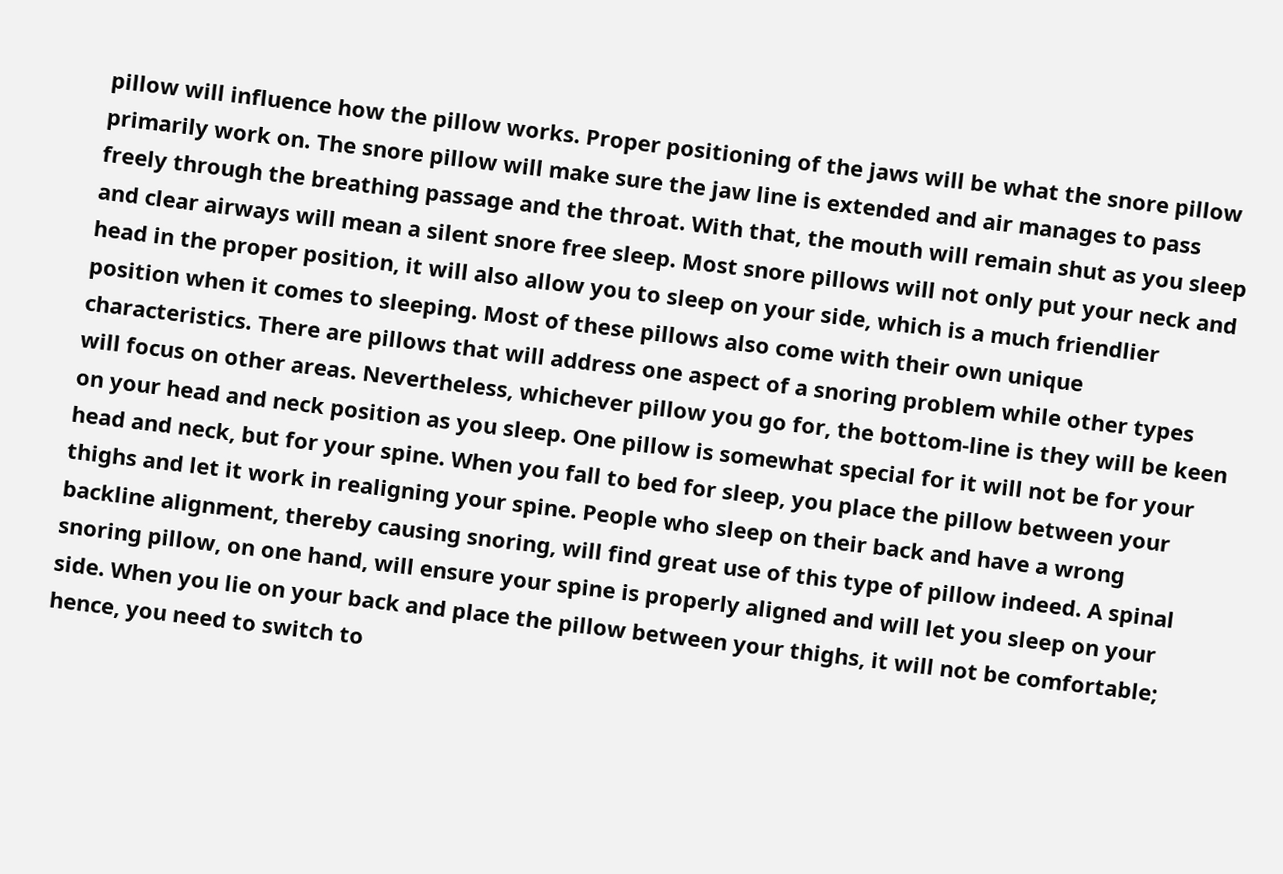pillow will influence how the pillow works. Proper positioning of the jaws will be what the snore pillow primarily work on. The snore pillow will make sure the jaw line is extended and air manages to pass freely through the breathing passage and the throat. With that, the mouth will remain shut as you sleep and clear airways will mean a silent snore free sleep. Most snore pillows will not only put your neck and head in the proper position, it will also allow you to sleep on your side, which is a much friendlier position when it comes to sleeping. Most of these pillows also come with their own unique characteristics. There are pillows that will address one aspect of a snoring problem while other types will focus on other areas. Nevertheless, whichever pillow you go for, the bottom-line is they will be keen on your head and neck position as you sleep. One pillow is somewhat special for it will not be for your head and neck, but for your spine. When you fall to bed for sleep, you place the pillow between your thighs and let it work in realigning your spine. People who sleep on their back and have a wrong backline alignment, thereby causing snoring, will find great use of this type of pillow indeed. A spinal snoring pillow, on one hand, will ensure your spine is properly aligned and will let you sleep on your side. When you lie on your back and place the pillow between your thighs, it will not be comfortable; hence, you need to switch to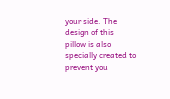your side. The design of this pillow is also specially created to prevent you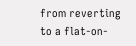from reverting to a flat-on-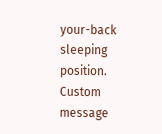your-back sleeping position.
Custom message